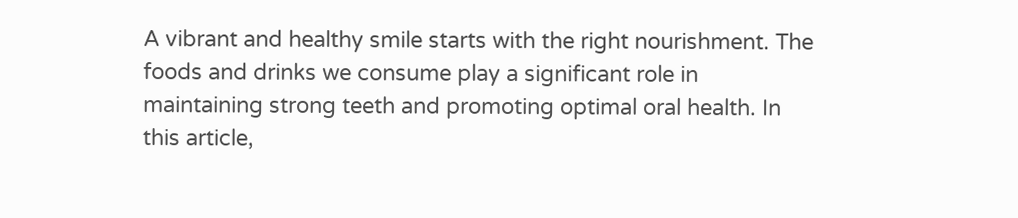A vibrant and healthy smile starts with the right nourishment. The foods and drinks we consume play a significant role in maintaining strong teeth and promoting optimal oral health. In this article,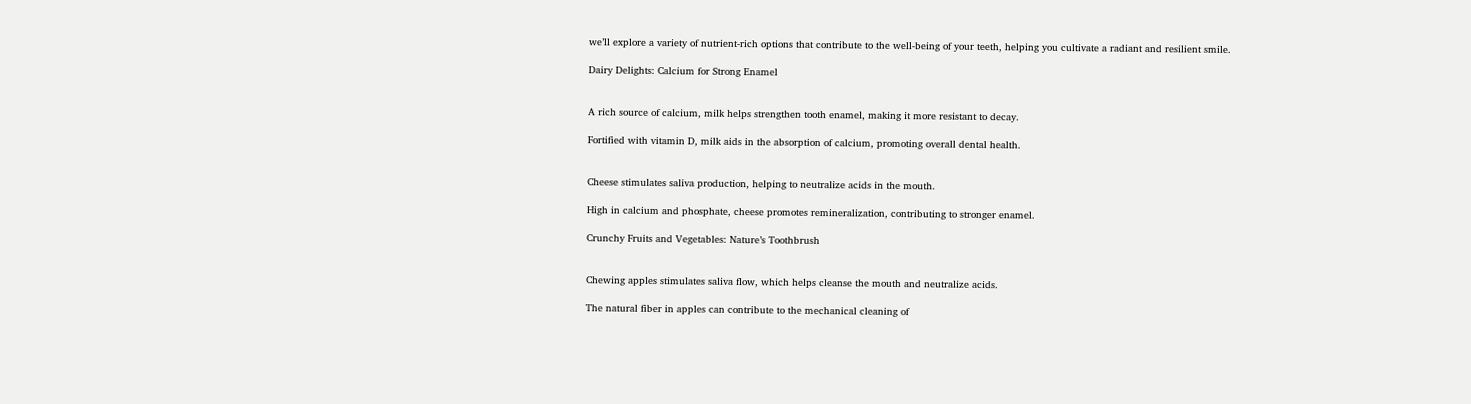we’ll explore a variety of nutrient-rich options that contribute to the well-being of your teeth, helping you cultivate a radiant and resilient smile.

Dairy Delights: Calcium for Strong Enamel


A rich source of calcium, milk helps strengthen tooth enamel, making it more resistant to decay.

Fortified with vitamin D, milk aids in the absorption of calcium, promoting overall dental health.


Cheese stimulates saliva production, helping to neutralize acids in the mouth.

High in calcium and phosphate, cheese promotes remineralization, contributing to stronger enamel.

Crunchy Fruits and Vegetables: Nature’s Toothbrush


Chewing apples stimulates saliva flow, which helps cleanse the mouth and neutralize acids.

The natural fiber in apples can contribute to the mechanical cleaning of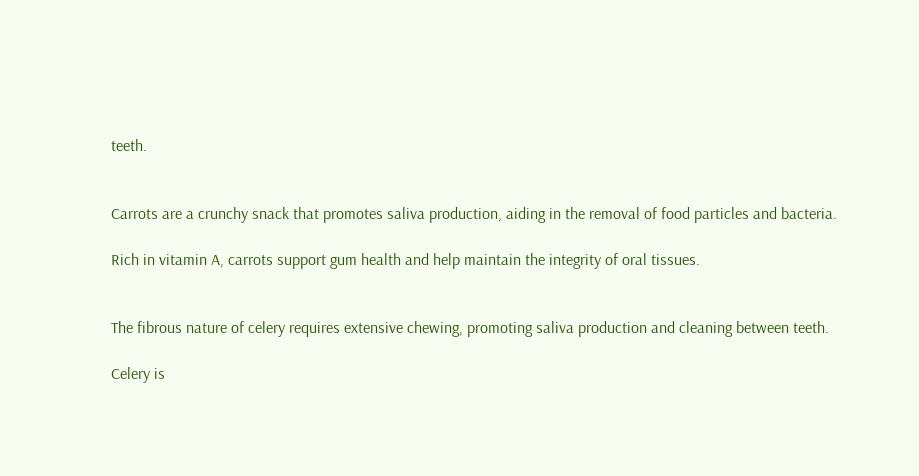teeth.


Carrots are a crunchy snack that promotes saliva production, aiding in the removal of food particles and bacteria.

Rich in vitamin A, carrots support gum health and help maintain the integrity of oral tissues.


The fibrous nature of celery requires extensive chewing, promoting saliva production and cleaning between teeth.

Celery is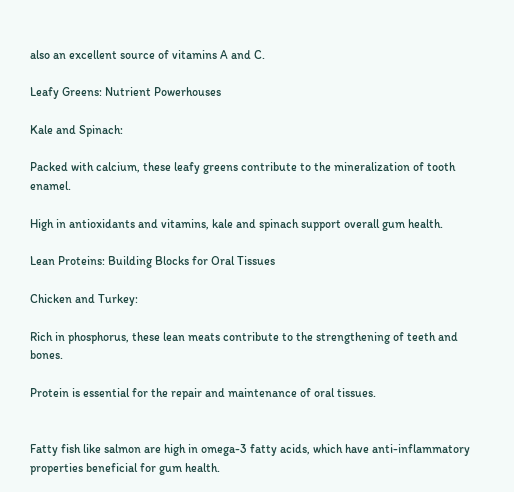also an excellent source of vitamins A and C.

Leafy Greens: Nutrient Powerhouses

Kale and Spinach:

Packed with calcium, these leafy greens contribute to the mineralization of tooth enamel.

High in antioxidants and vitamins, kale and spinach support overall gum health.

Lean Proteins: Building Blocks for Oral Tissues

Chicken and Turkey:

Rich in phosphorus, these lean meats contribute to the strengthening of teeth and bones.

Protein is essential for the repair and maintenance of oral tissues.


Fatty fish like salmon are high in omega-3 fatty acids, which have anti-inflammatory properties beneficial for gum health.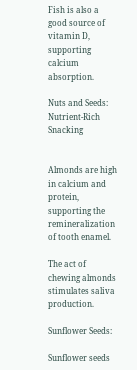Fish is also a good source of vitamin D, supporting calcium absorption.

Nuts and Seeds: Nutrient-Rich Snacking


Almonds are high in calcium and protein, supporting the remineralization of tooth enamel.

The act of chewing almonds stimulates saliva production.

Sunflower Seeds:

Sunflower seeds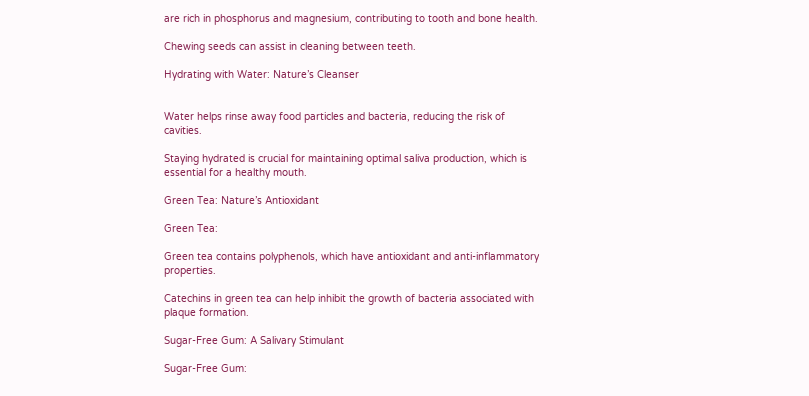are rich in phosphorus and magnesium, contributing to tooth and bone health.

Chewing seeds can assist in cleaning between teeth.

Hydrating with Water: Nature’s Cleanser


Water helps rinse away food particles and bacteria, reducing the risk of cavities.

Staying hydrated is crucial for maintaining optimal saliva production, which is essential for a healthy mouth.

Green Tea: Nature’s Antioxidant

Green Tea:

Green tea contains polyphenols, which have antioxidant and anti-inflammatory properties.

Catechins in green tea can help inhibit the growth of bacteria associated with plaque formation.

Sugar-Free Gum: A Salivary Stimulant

Sugar-Free Gum: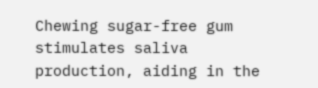Chewing sugar-free gum stimulates saliva production, aiding in the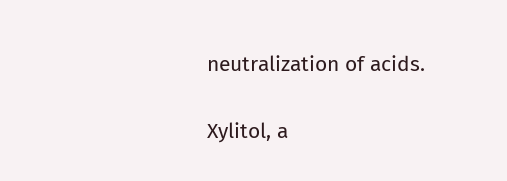neutralization of acids.

Xylitol, a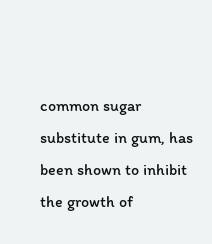common sugar substitute in gum, has been shown to inhibit the growth of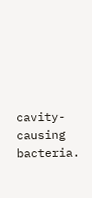cavity-causing bacteria.